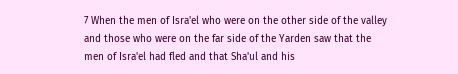7 When the men of Isra'el who were on the other side of the valley and those who were on the far side of the Yarden saw that the men of Isra'el had fled and that Sha'ul and his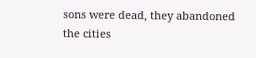sons were dead, they abandoned the cities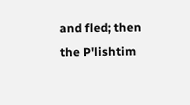and fled; then the P'lishtim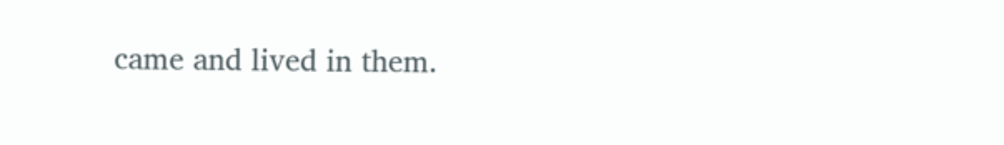came and lived in them.